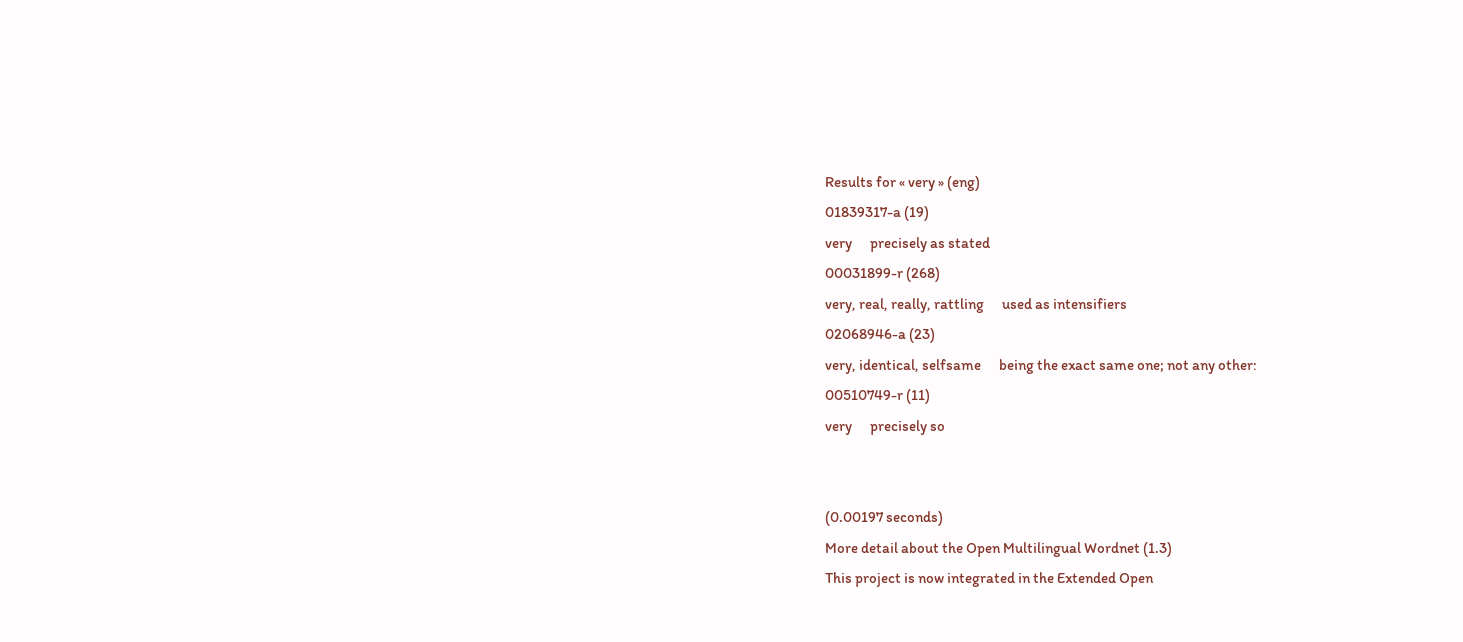Results for « very » (eng)
01839317-a (19)
very      precisely as stated
00031899-r (268)
very, real, really, rattling      used as intensifiers
02068946-a (23)
very, identical, selfsame      being the exact same one; not any other:
00510749-r (11)
very      precisely so


(0.00197 seconds)
More detail about the Open Multilingual Wordnet (1.3)
This project is now integrated in the Extended Open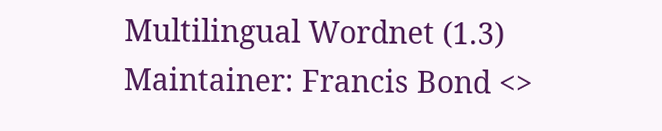Multilingual Wordnet (1.3)
Maintainer: Francis Bond <>